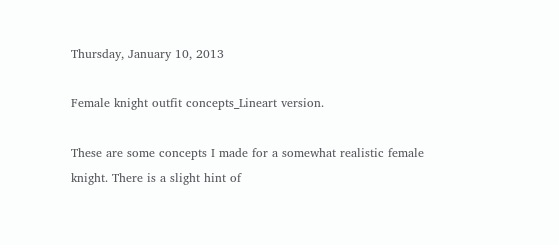Thursday, January 10, 2013

Female knight outfit concepts_Lineart version.

These are some concepts I made for a somewhat realistic female knight. There is a slight hint of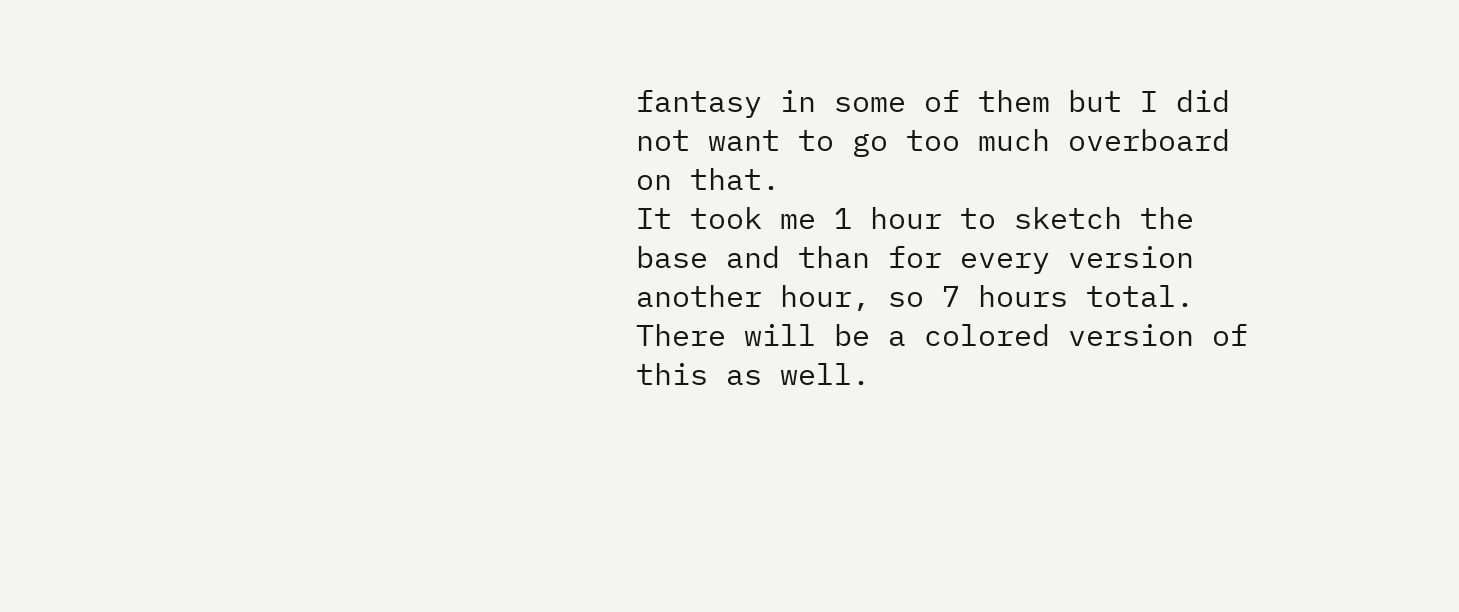fantasy in some of them but I did not want to go too much overboard on that.
It took me 1 hour to sketch the base and than for every version another hour, so 7 hours total.
There will be a colored version of this as well.